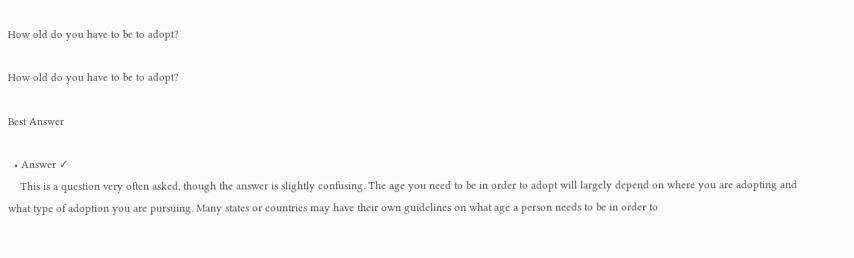How old do you have to be to adopt?

How old do you have to be to adopt?

Best Answer

  • Answer ✓
    This is a question very often asked, though the answer is slightly confusing. The age you need to be in order to adopt will largely depend on where you are adopting and what type of adoption you are pursuing. Many states or countries may have their own guidelines on what age a person needs to be in order to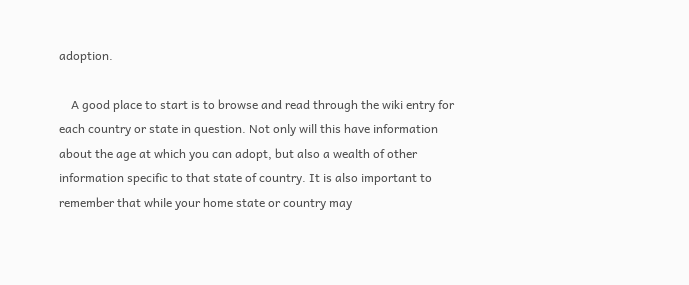adoption.

    A good place to start is to browse and read through the wiki entry for each country or state in question. Not only will this have information about the age at which you can adopt, but also a wealth of other information specific to that state of country. It is also important to remember that while your home state or country may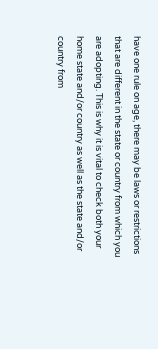have one rule on age, there may be laws or restrictions that are different in the state or country from which you are adopting. This is why it is vital to check both your home state and/or country as well as the state and/or country from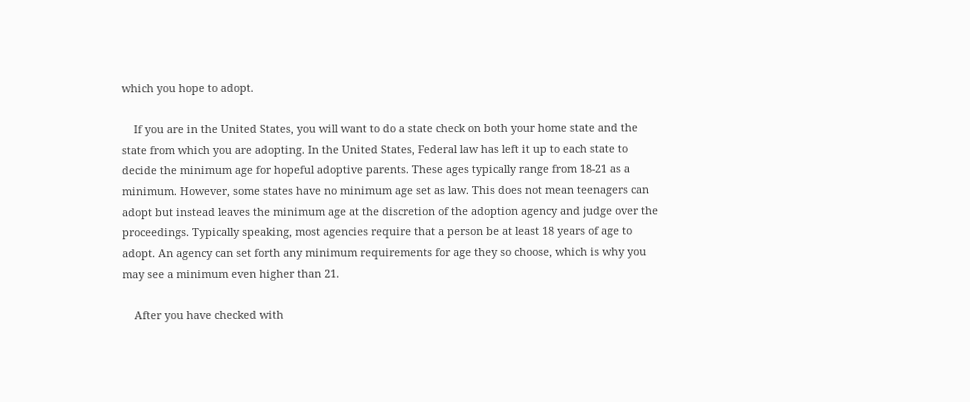which you hope to adopt.

    If you are in the United States, you will want to do a state check on both your home state and the state from which you are adopting. In the United States, Federal law has left it up to each state to decide the minimum age for hopeful adoptive parents. These ages typically range from 18-21 as a minimum. However, some states have no minimum age set as law. This does not mean teenagers can adopt but instead leaves the minimum age at the discretion of the adoption agency and judge over the proceedings. Typically speaking, most agencies require that a person be at least 18 years of age to adopt. An agency can set forth any minimum requirements for age they so choose, which is why you may see a minimum even higher than 21.

    After you have checked with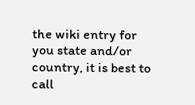the wiki entry for you state and/or country, it is best to call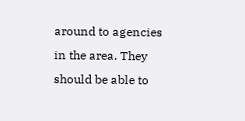around to agencies in the area. They should be able to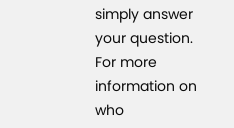simply answer your question. For more information on who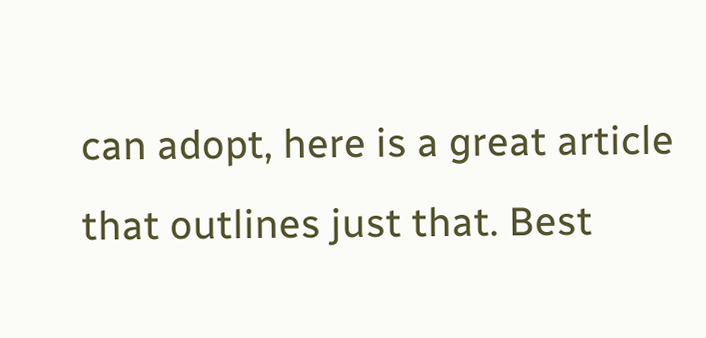can adopt, here is a great article that outlines just that. Best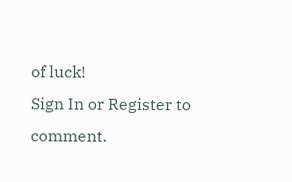of luck!
Sign In or Register to comment.